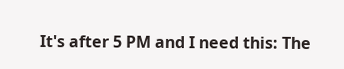It's after 5 PM and I need this: The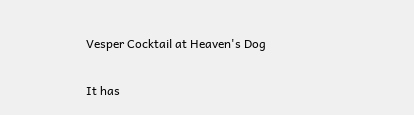Vesper Cocktail at Heaven's Dog

It has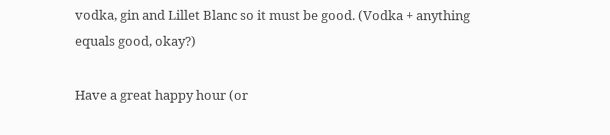vodka, gin and Lillet Blanc so it must be good. (Vodka + anything equals good, okay?)

Have a great happy hour (or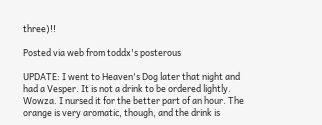three)!!

Posted via web from toddx's posterous

UPDATE: I went to Heaven's Dog later that night and had a Vesper. It is not a drink to be ordered lightly. Wowza. I nursed it for the better part of an hour. The orange is very aromatic, though, and the drink is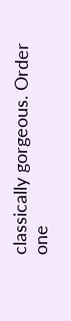classically gorgeous. Order one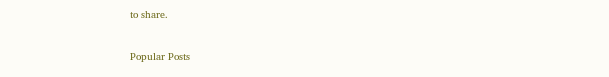to share.


Popular Posts